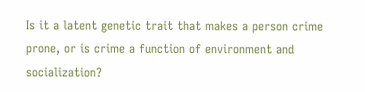Is it a latent genetic trait that makes a person crime prone, or is crime a function of environment and socialization?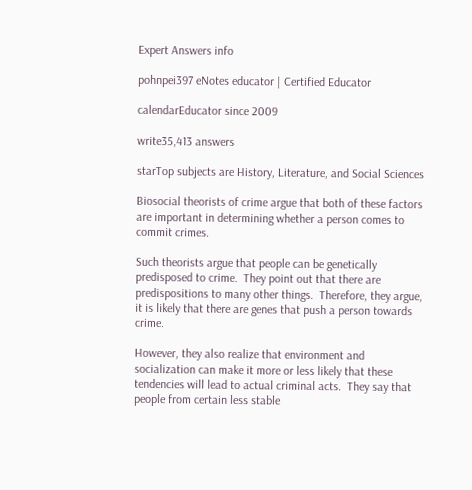Expert Answers info

pohnpei397 eNotes educator | Certified Educator

calendarEducator since 2009

write35,413 answers

starTop subjects are History, Literature, and Social Sciences

Biosocial theorists of crime argue that both of these factors are important in determining whether a person comes to commit crimes.

Such theorists argue that people can be genetically predisposed to crime.  They point out that there are predispositions to many other things.  Therefore, they argue, it is likely that there are genes that push a person towards crime.

However, they also realize that environment and socialization can make it more or less likely that these tendencies will lead to actual criminal acts.  They say that people from certain less stable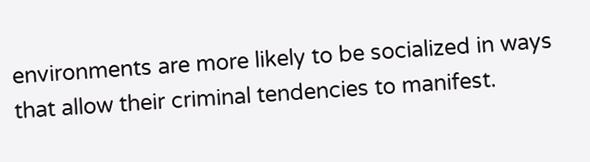environments are more likely to be socialized in ways that allow their criminal tendencies to manifest.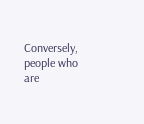Conversely, people who are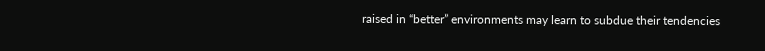raised in “better” environments may learn to subdue their tendencies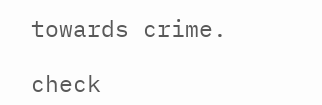towards crime.

check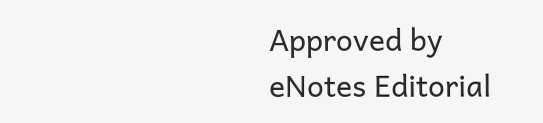Approved by eNotes Editorial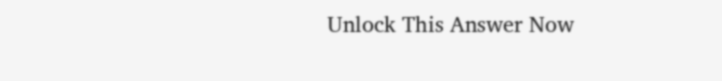Unlock This Answer Now